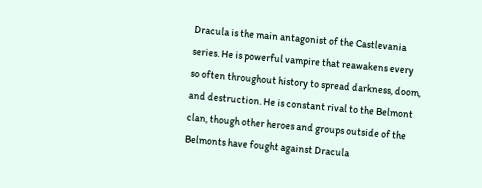Dracula is the main antagonist of the Castlevania series. He is powerful vampire that reawakens every so often throughout history to spread darkness, doom, and destruction. He is constant rival to the Belmont clan, though other heroes and groups outside of the Belmonts have fought against Dracula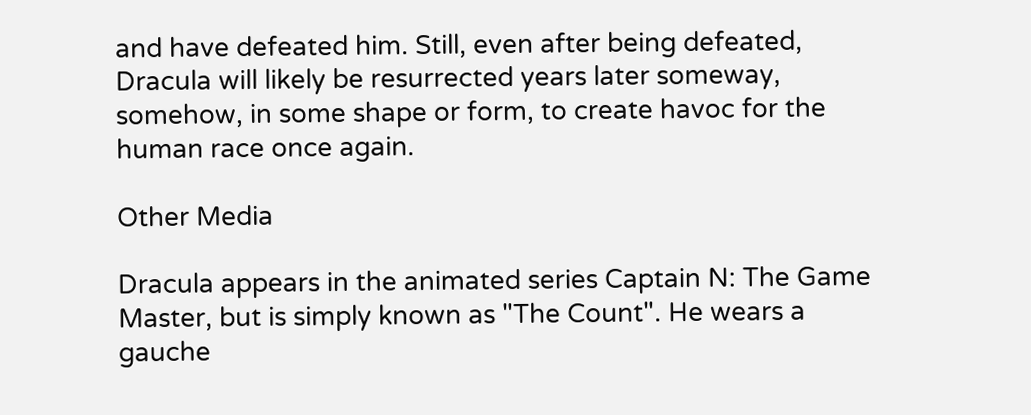and have defeated him. Still, even after being defeated, Dracula will likely be resurrected years later someway, somehow, in some shape or form, to create havoc for the human race once again.

Other Media

Dracula appears in the animated series Captain N: The Game Master, but is simply known as "The Count". He wears a gauche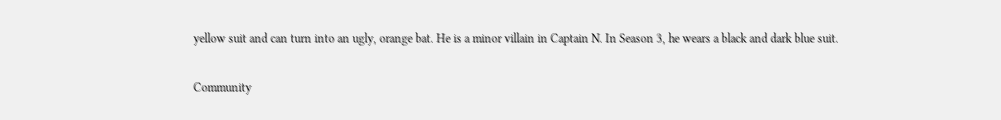yellow suit and can turn into an ugly, orange bat. He is a minor villain in Captain N. In Season 3, he wears a black and dark blue suit.

Community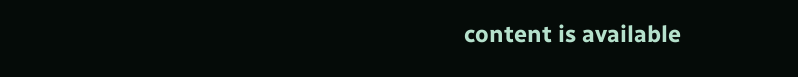content is available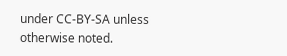under CC-BY-SA unless otherwise noted.